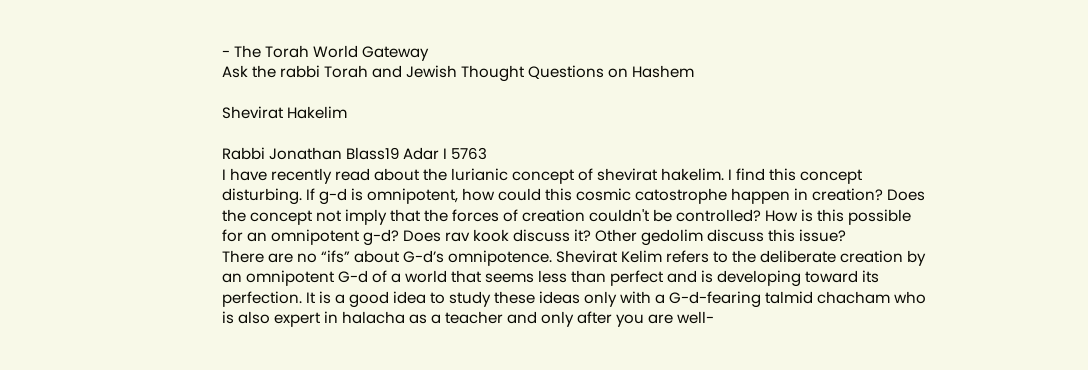- The Torah World Gateway
Ask the rabbi Torah and Jewish Thought Questions on Hashem

Shevirat Hakelim

Rabbi Jonathan Blass19 Adar I 5763
I have recently read about the lurianic concept of shevirat hakelim. I find this concept disturbing. If g-d is omnipotent, how could this cosmic catostrophe happen in creation? Does the concept not imply that the forces of creation couldn't be controlled? How is this possible for an omnipotent g-d? Does rav kook discuss it? Other gedolim discuss this issue?
There are no “ifs” about G-d’s omnipotence. Shevirat Kelim refers to the deliberate creation by an omnipotent G-d of a world that seems less than perfect and is developing toward its perfection. It is a good idea to study these ideas only with a G-d-fearing talmid chacham who is also expert in halacha as a teacher and only after you are well-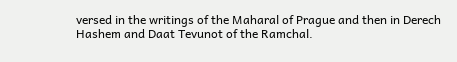versed in the writings of the Maharal of Prague and then in Derech Hashem and Daat Tevunot of the Ramchal.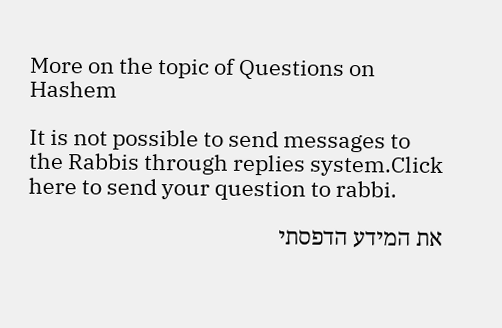More on the topic of Questions on Hashem

It is not possible to send messages to the Rabbis through replies system.Click here to send your question to rabbi.

את המידע הדפסתי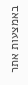באמצעות אתר